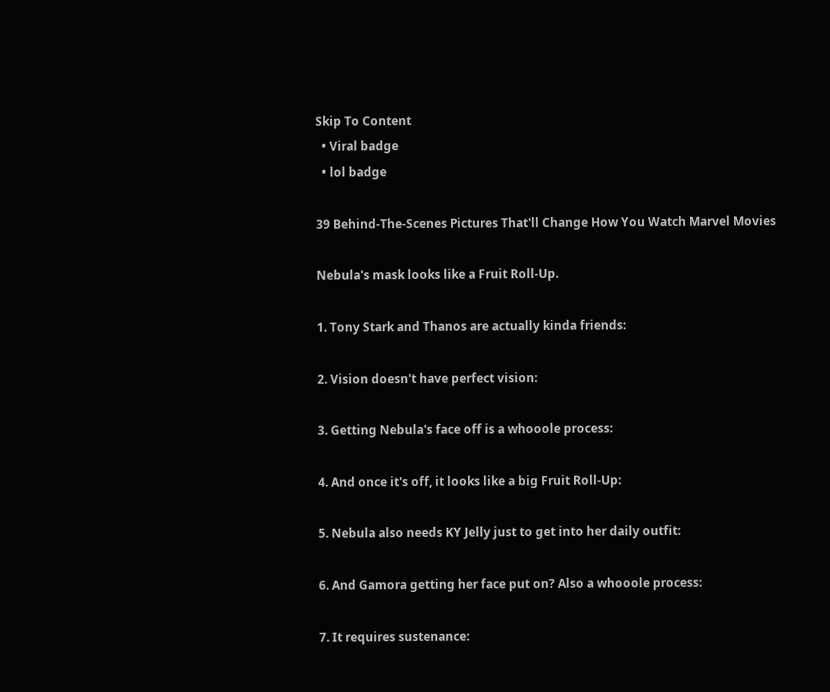Skip To Content
  • Viral badge
  • lol badge

39 Behind-The-Scenes Pictures That'll Change How You Watch Marvel Movies

Nebula's mask looks like a Fruit Roll-Up.

1. Tony Stark and Thanos are actually kinda friends:

2. Vision doesn't have perfect vision:

3. Getting Nebula's face off is a whooole process:

4. And once it's off, it looks like a big Fruit Roll-Up:

5. Nebula also needs KY Jelly just to get into her daily outfit:

6. And Gamora getting her face put on? Also a whooole process:

7. It requires sustenance: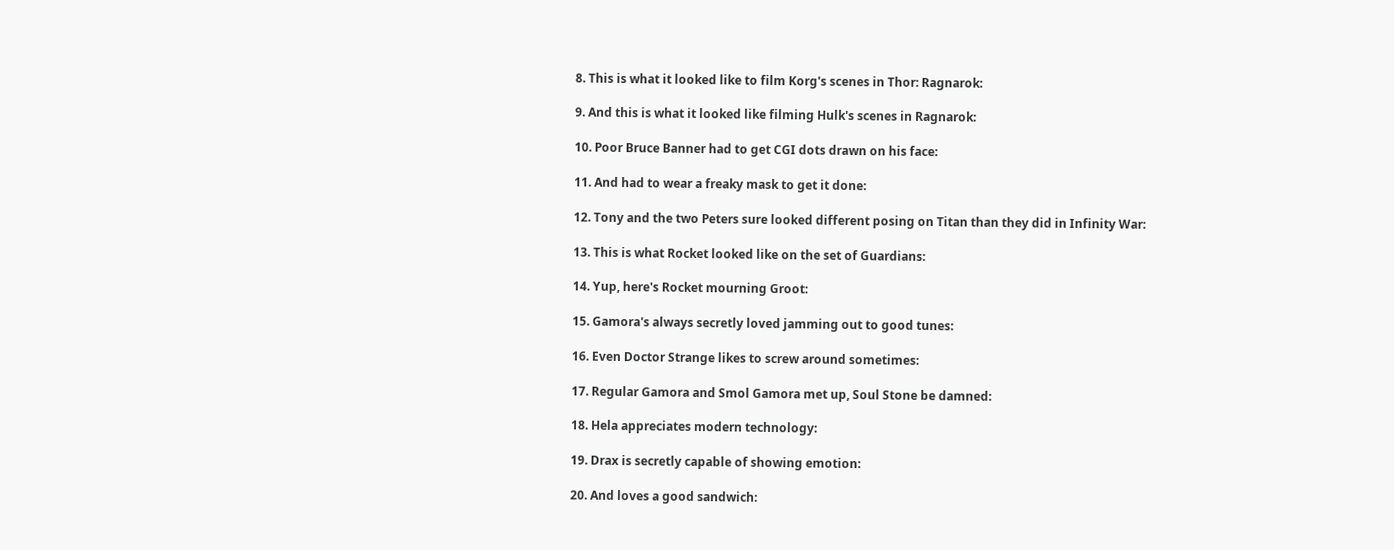8. This is what it looked like to film Korg's scenes in Thor: Ragnarok:

9. And this is what it looked like filming Hulk's scenes in Ragnarok:

10. Poor Bruce Banner had to get CGI dots drawn on his face:

11. And had to wear a freaky mask to get it done:

12. Tony and the two Peters sure looked different posing on Titan than they did in Infinity War:

13. This is what Rocket looked like on the set of Guardians:

14. Yup, here's Rocket mourning Groot:

15. Gamora's always secretly loved jamming out to good tunes:

16. Even Doctor Strange likes to screw around sometimes:

17. Regular Gamora and Smol Gamora met up, Soul Stone be damned:

18. Hela appreciates modern technology:

19. Drax is secretly capable of showing emotion:

20. And loves a good sandwich: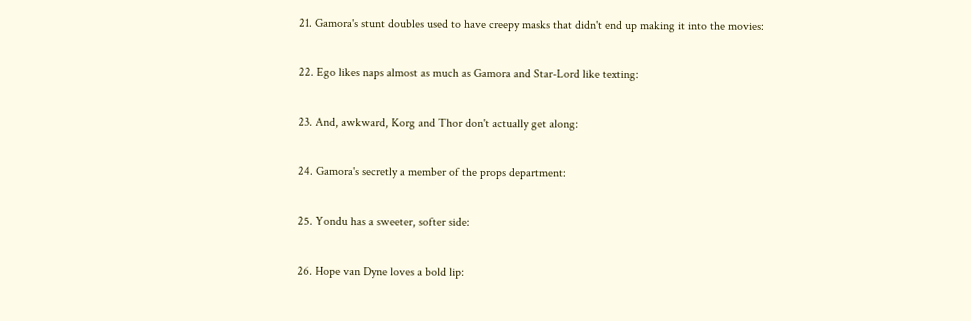21. Gamora's stunt doubles used to have creepy masks that didn't end up making it into the movies:

22. Ego likes naps almost as much as Gamora and Star-Lord like texting:

23. And, awkward, Korg and Thor don't actually get along:

24. Gamora's secretly a member of the props department:

25. Yondu has a sweeter, softer side:

26. Hope van Dyne loves a bold lip: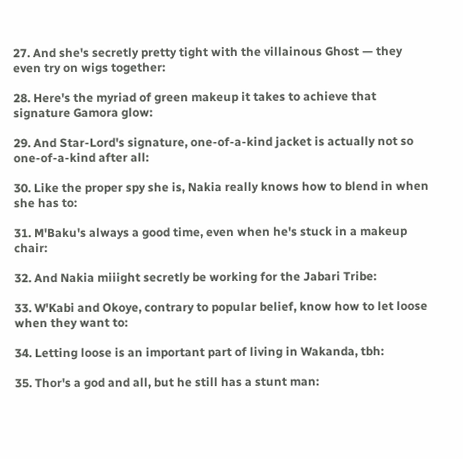27. And she's secretly pretty tight with the villainous Ghost — they even try on wigs together:

28. Here's the myriad of green makeup it takes to achieve that signature Gamora glow:

29. And Star-Lord's signature, one-of-a-kind jacket is actually not so one-of-a-kind after all:

30. Like the proper spy she is, Nakia really knows how to blend in when she has to:

31. M'Baku's always a good time, even when he's stuck in a makeup chair:

32. And Nakia miiight secretly be working for the Jabari Tribe:

33. W'Kabi and Okoye, contrary to popular belief, know how to let loose when they want to:

34. Letting loose is an important part of living in Wakanda, tbh:

35. Thor's a god and all, but he still has a stunt man: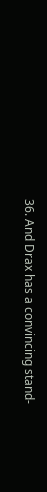36. And Drax has a convincing stand-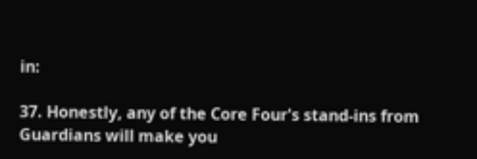in:

37. Honestly, any of the Core Four's stand-ins from Guardians will make you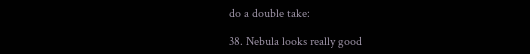do a double take:

38. Nebula looks really good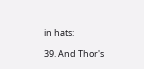in hats:

39. And Thor's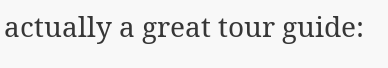actually a great tour guide: